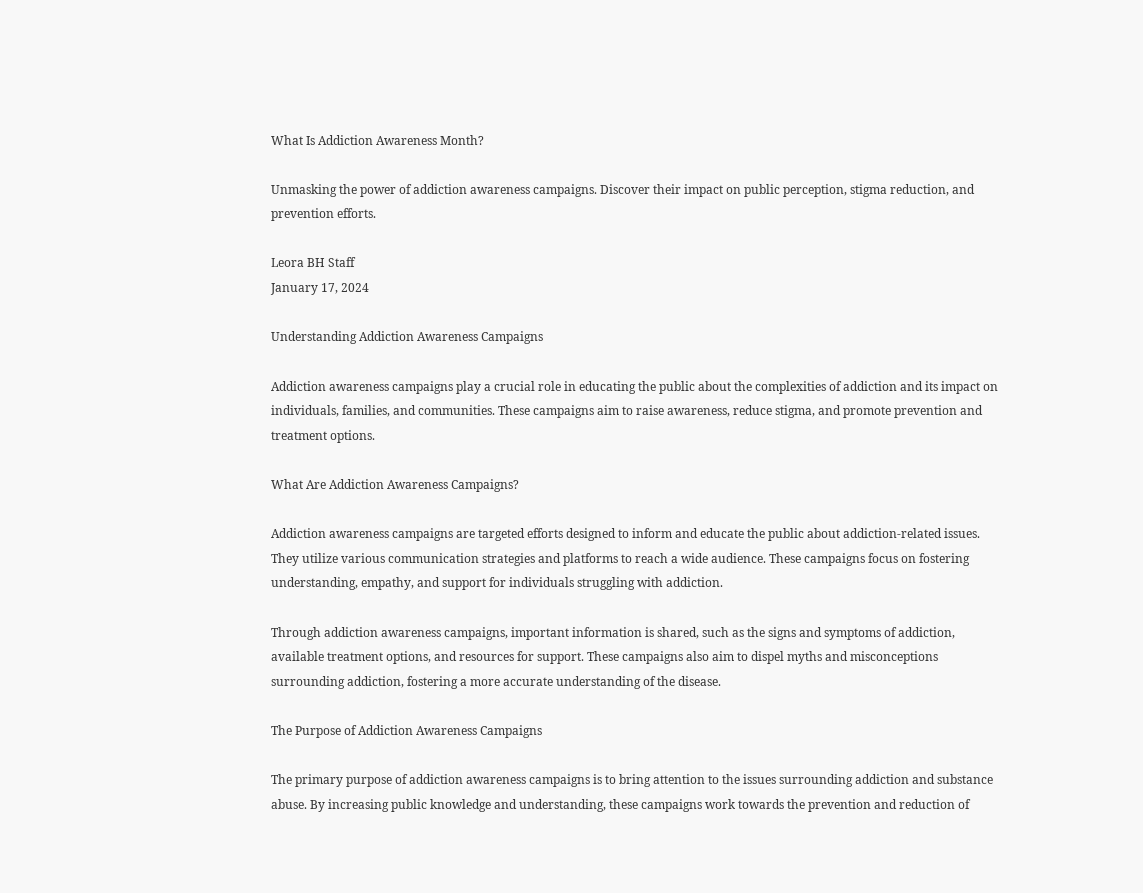What Is Addiction Awareness Month?

Unmasking the power of addiction awareness campaigns. Discover their impact on public perception, stigma reduction, and prevention efforts.

Leora BH Staff
January 17, 2024

Understanding Addiction Awareness Campaigns

Addiction awareness campaigns play a crucial role in educating the public about the complexities of addiction and its impact on individuals, families, and communities. These campaigns aim to raise awareness, reduce stigma, and promote prevention and treatment options.

What Are Addiction Awareness Campaigns?

Addiction awareness campaigns are targeted efforts designed to inform and educate the public about addiction-related issues. They utilize various communication strategies and platforms to reach a wide audience. These campaigns focus on fostering understanding, empathy, and support for individuals struggling with addiction.

Through addiction awareness campaigns, important information is shared, such as the signs and symptoms of addiction, available treatment options, and resources for support. These campaigns also aim to dispel myths and misconceptions surrounding addiction, fostering a more accurate understanding of the disease.

The Purpose of Addiction Awareness Campaigns

The primary purpose of addiction awareness campaigns is to bring attention to the issues surrounding addiction and substance abuse. By increasing public knowledge and understanding, these campaigns work towards the prevention and reduction of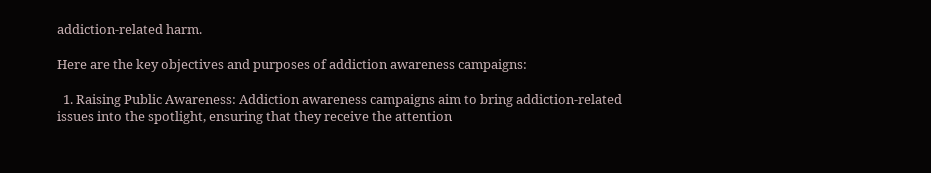addiction-related harm.

Here are the key objectives and purposes of addiction awareness campaigns:

  1. Raising Public Awareness: Addiction awareness campaigns aim to bring addiction-related issues into the spotlight, ensuring that they receive the attention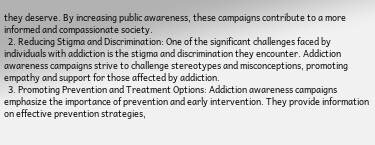they deserve. By increasing public awareness, these campaigns contribute to a more informed and compassionate society.
  2. Reducing Stigma and Discrimination: One of the significant challenges faced by individuals with addiction is the stigma and discrimination they encounter. Addiction awareness campaigns strive to challenge stereotypes and misconceptions, promoting empathy and support for those affected by addiction.
  3. Promoting Prevention and Treatment Options: Addiction awareness campaigns emphasize the importance of prevention and early intervention. They provide information on effective prevention strategies,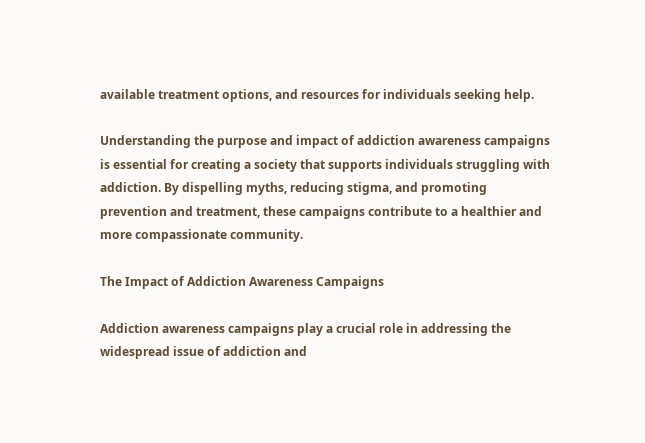available treatment options, and resources for individuals seeking help.

Understanding the purpose and impact of addiction awareness campaigns is essential for creating a society that supports individuals struggling with addiction. By dispelling myths, reducing stigma, and promoting prevention and treatment, these campaigns contribute to a healthier and more compassionate community.

The Impact of Addiction Awareness Campaigns

Addiction awareness campaigns play a crucial role in addressing the widespread issue of addiction and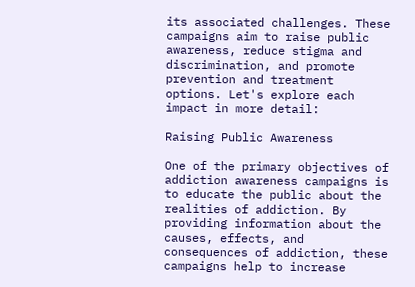its associated challenges. These campaigns aim to raise public awareness, reduce stigma and discrimination, and promote prevention and treatment options. Let's explore each impact in more detail:

Raising Public Awareness

One of the primary objectives of addiction awareness campaigns is to educate the public about the realities of addiction. By providing information about the causes, effects, and consequences of addiction, these campaigns help to increase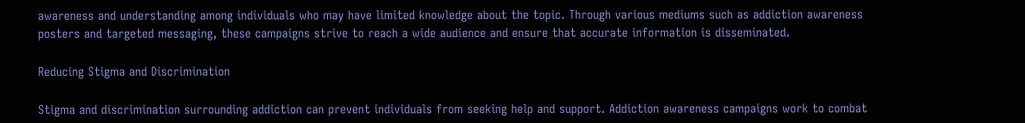awareness and understanding among individuals who may have limited knowledge about the topic. Through various mediums such as addiction awareness posters and targeted messaging, these campaigns strive to reach a wide audience and ensure that accurate information is disseminated.

Reducing Stigma and Discrimination

Stigma and discrimination surrounding addiction can prevent individuals from seeking help and support. Addiction awareness campaigns work to combat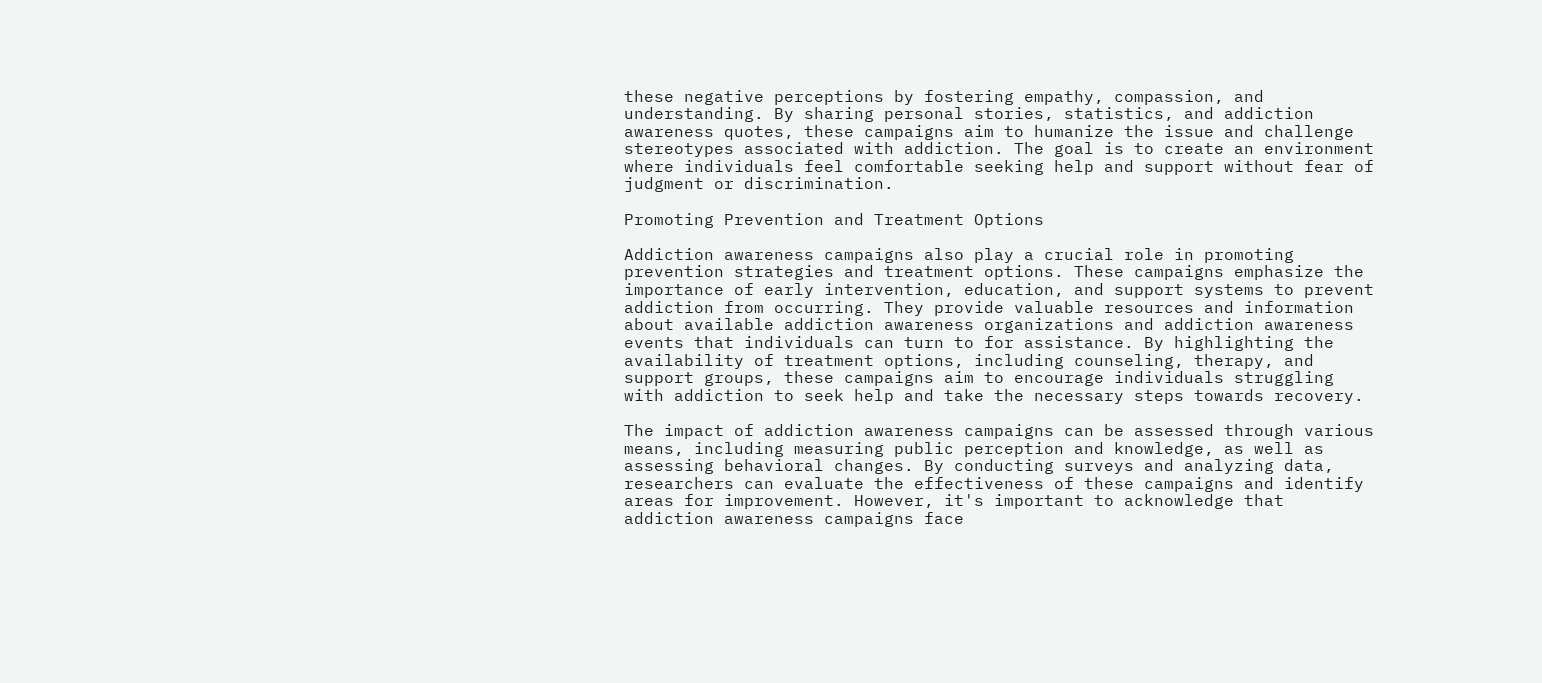these negative perceptions by fostering empathy, compassion, and understanding. By sharing personal stories, statistics, and addiction awareness quotes, these campaigns aim to humanize the issue and challenge stereotypes associated with addiction. The goal is to create an environment where individuals feel comfortable seeking help and support without fear of judgment or discrimination.

Promoting Prevention and Treatment Options

Addiction awareness campaigns also play a crucial role in promoting prevention strategies and treatment options. These campaigns emphasize the importance of early intervention, education, and support systems to prevent addiction from occurring. They provide valuable resources and information about available addiction awareness organizations and addiction awareness events that individuals can turn to for assistance. By highlighting the availability of treatment options, including counseling, therapy, and support groups, these campaigns aim to encourage individuals struggling with addiction to seek help and take the necessary steps towards recovery.

The impact of addiction awareness campaigns can be assessed through various means, including measuring public perception and knowledge, as well as assessing behavioral changes. By conducting surveys and analyzing data, researchers can evaluate the effectiveness of these campaigns and identify areas for improvement. However, it's important to acknowledge that addiction awareness campaigns face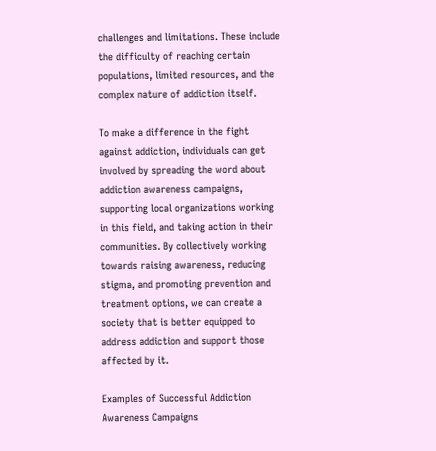challenges and limitations. These include the difficulty of reaching certain populations, limited resources, and the complex nature of addiction itself.

To make a difference in the fight against addiction, individuals can get involved by spreading the word about addiction awareness campaigns, supporting local organizations working in this field, and taking action in their communities. By collectively working towards raising awareness, reducing stigma, and promoting prevention and treatment options, we can create a society that is better equipped to address addiction and support those affected by it.

Examples of Successful Addiction Awareness Campaigns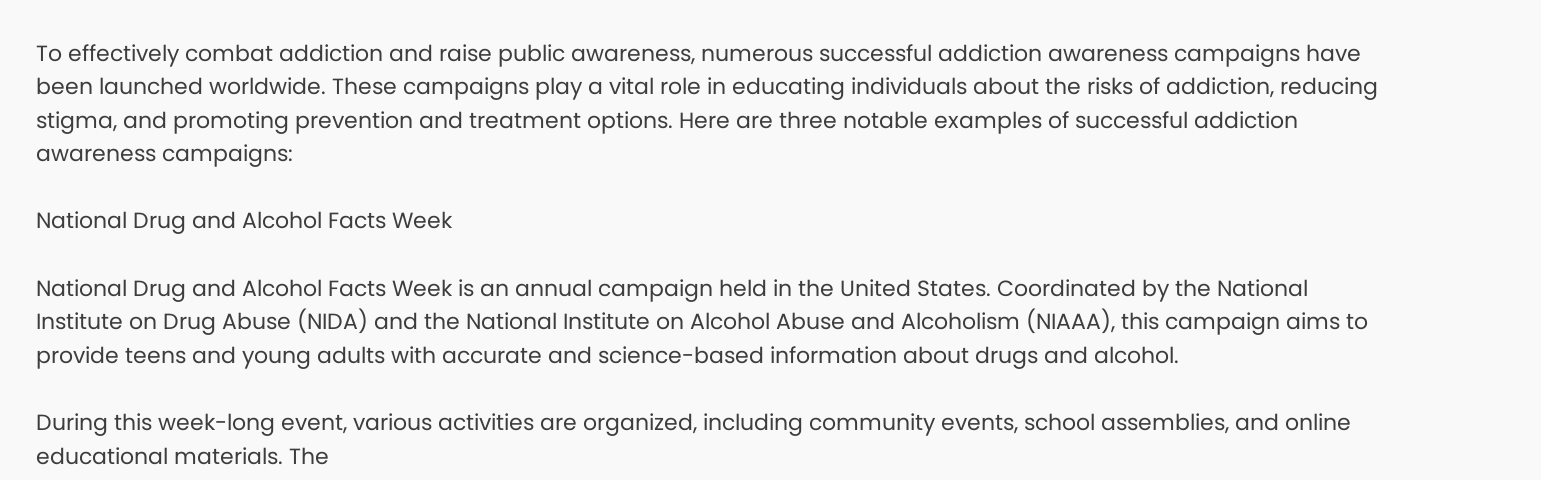To effectively combat addiction and raise public awareness, numerous successful addiction awareness campaigns have been launched worldwide. These campaigns play a vital role in educating individuals about the risks of addiction, reducing stigma, and promoting prevention and treatment options. Here are three notable examples of successful addiction awareness campaigns:

National Drug and Alcohol Facts Week

National Drug and Alcohol Facts Week is an annual campaign held in the United States. Coordinated by the National Institute on Drug Abuse (NIDA) and the National Institute on Alcohol Abuse and Alcoholism (NIAAA), this campaign aims to provide teens and young adults with accurate and science-based information about drugs and alcohol.

During this week-long event, various activities are organized, including community events, school assemblies, and online educational materials. The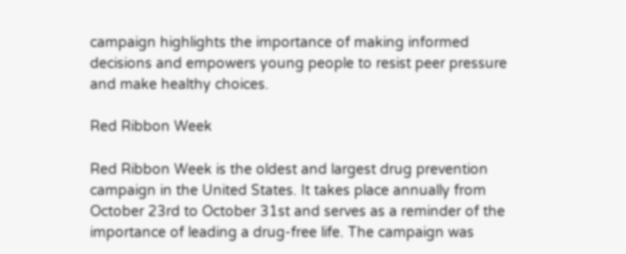campaign highlights the importance of making informed decisions and empowers young people to resist peer pressure and make healthy choices.

Red Ribbon Week

Red Ribbon Week is the oldest and largest drug prevention campaign in the United States. It takes place annually from October 23rd to October 31st and serves as a reminder of the importance of leading a drug-free life. The campaign was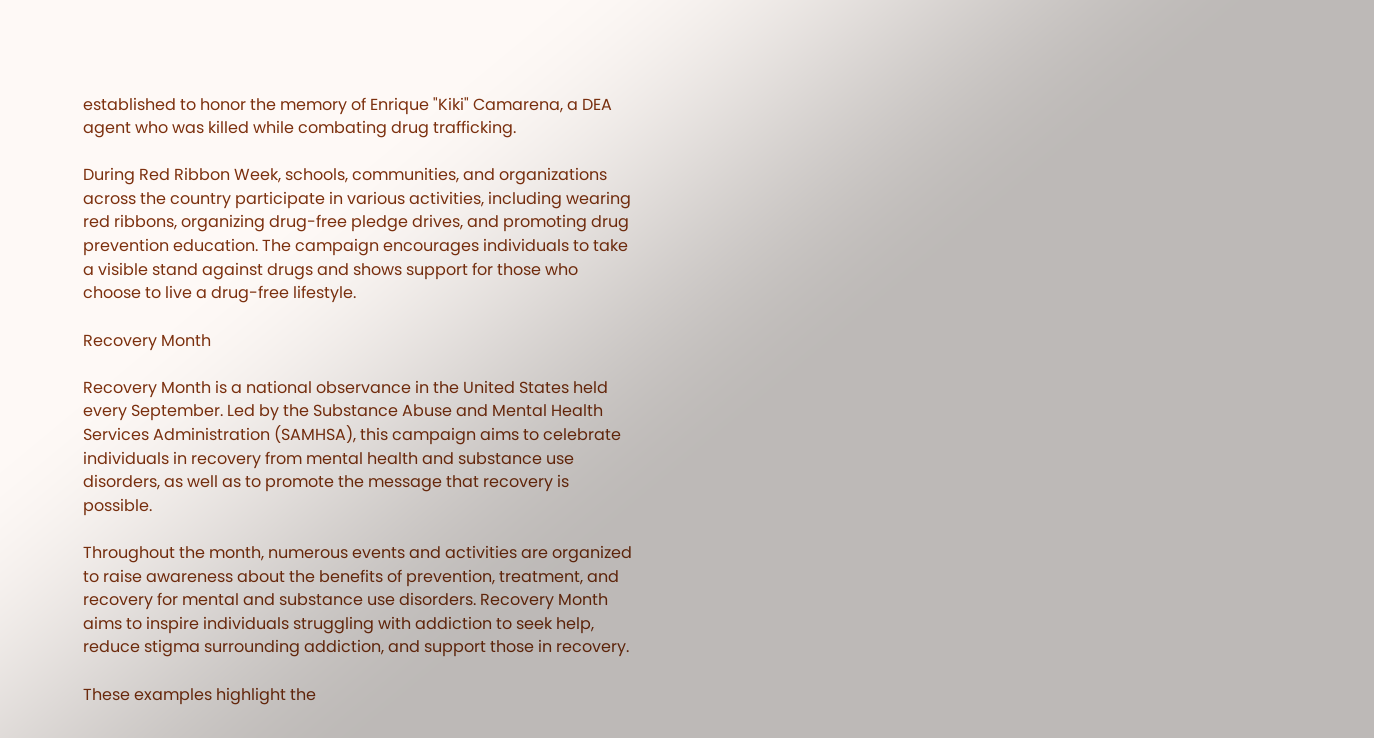established to honor the memory of Enrique "Kiki" Camarena, a DEA agent who was killed while combating drug trafficking.

During Red Ribbon Week, schools, communities, and organizations across the country participate in various activities, including wearing red ribbons, organizing drug-free pledge drives, and promoting drug prevention education. The campaign encourages individuals to take a visible stand against drugs and shows support for those who choose to live a drug-free lifestyle.

Recovery Month

Recovery Month is a national observance in the United States held every September. Led by the Substance Abuse and Mental Health Services Administration (SAMHSA), this campaign aims to celebrate individuals in recovery from mental health and substance use disorders, as well as to promote the message that recovery is possible.

Throughout the month, numerous events and activities are organized to raise awareness about the benefits of prevention, treatment, and recovery for mental and substance use disorders. Recovery Month aims to inspire individuals struggling with addiction to seek help, reduce stigma surrounding addiction, and support those in recovery.

These examples highlight the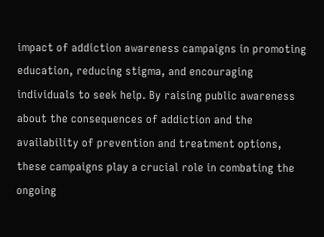impact of addiction awareness campaigns in promoting education, reducing stigma, and encouraging individuals to seek help. By raising public awareness about the consequences of addiction and the availability of prevention and treatment options, these campaigns play a crucial role in combating the ongoing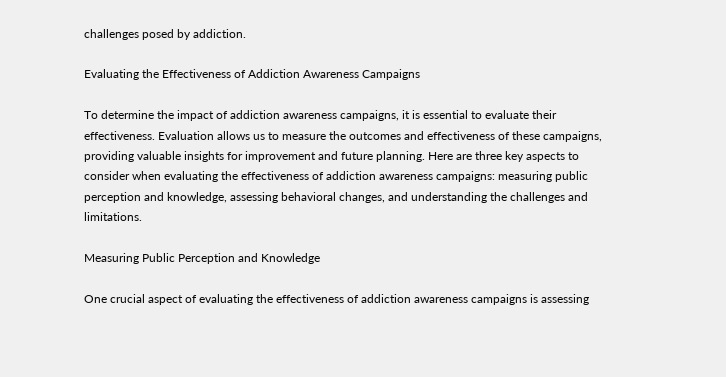challenges posed by addiction.

Evaluating the Effectiveness of Addiction Awareness Campaigns

To determine the impact of addiction awareness campaigns, it is essential to evaluate their effectiveness. Evaluation allows us to measure the outcomes and effectiveness of these campaigns, providing valuable insights for improvement and future planning. Here are three key aspects to consider when evaluating the effectiveness of addiction awareness campaigns: measuring public perception and knowledge, assessing behavioral changes, and understanding the challenges and limitations.

Measuring Public Perception and Knowledge

One crucial aspect of evaluating the effectiveness of addiction awareness campaigns is assessing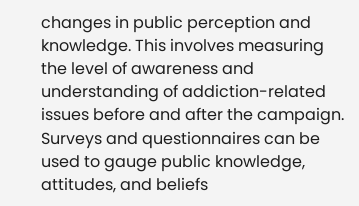changes in public perception and knowledge. This involves measuring the level of awareness and understanding of addiction-related issues before and after the campaign. Surveys and questionnaires can be used to gauge public knowledge, attitudes, and beliefs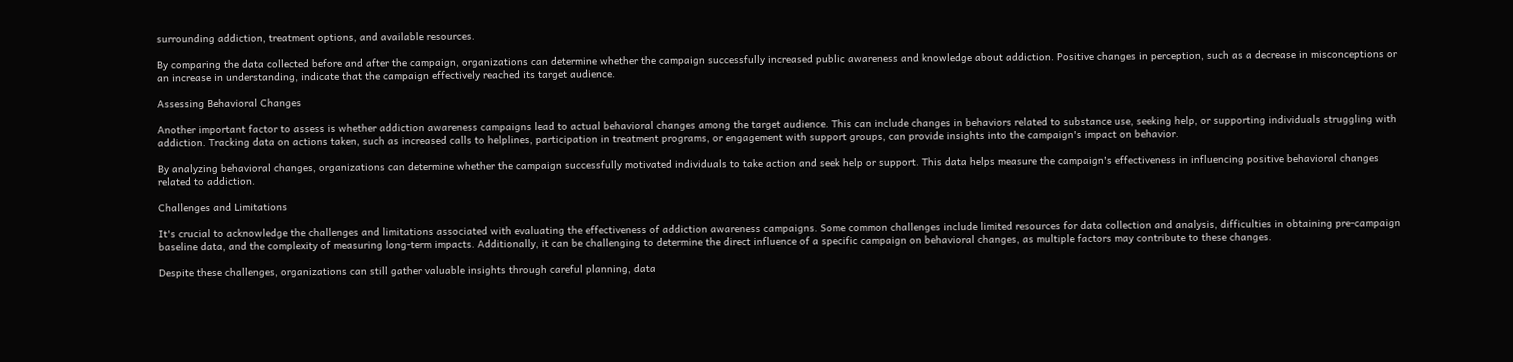surrounding addiction, treatment options, and available resources.

By comparing the data collected before and after the campaign, organizations can determine whether the campaign successfully increased public awareness and knowledge about addiction. Positive changes in perception, such as a decrease in misconceptions or an increase in understanding, indicate that the campaign effectively reached its target audience.

Assessing Behavioral Changes

Another important factor to assess is whether addiction awareness campaigns lead to actual behavioral changes among the target audience. This can include changes in behaviors related to substance use, seeking help, or supporting individuals struggling with addiction. Tracking data on actions taken, such as increased calls to helplines, participation in treatment programs, or engagement with support groups, can provide insights into the campaign's impact on behavior.

By analyzing behavioral changes, organizations can determine whether the campaign successfully motivated individuals to take action and seek help or support. This data helps measure the campaign's effectiveness in influencing positive behavioral changes related to addiction.

Challenges and Limitations

It's crucial to acknowledge the challenges and limitations associated with evaluating the effectiveness of addiction awareness campaigns. Some common challenges include limited resources for data collection and analysis, difficulties in obtaining pre-campaign baseline data, and the complexity of measuring long-term impacts. Additionally, it can be challenging to determine the direct influence of a specific campaign on behavioral changes, as multiple factors may contribute to these changes.

Despite these challenges, organizations can still gather valuable insights through careful planning, data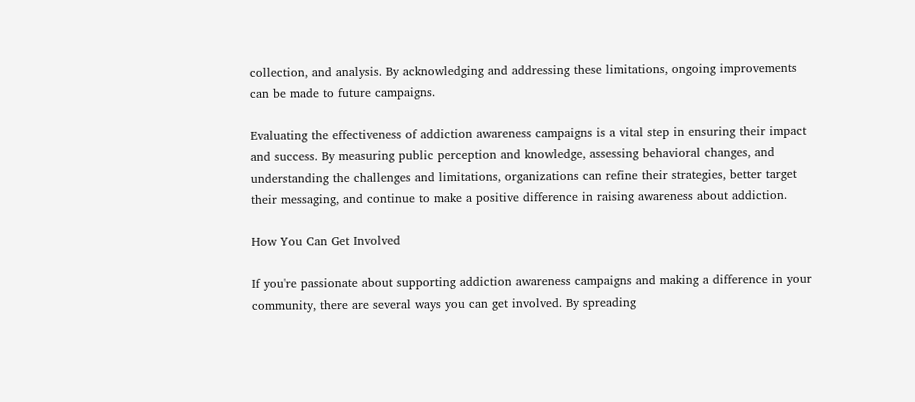collection, and analysis. By acknowledging and addressing these limitations, ongoing improvements can be made to future campaigns.

Evaluating the effectiveness of addiction awareness campaigns is a vital step in ensuring their impact and success. By measuring public perception and knowledge, assessing behavioral changes, and understanding the challenges and limitations, organizations can refine their strategies, better target their messaging, and continue to make a positive difference in raising awareness about addiction.

How You Can Get Involved

If you're passionate about supporting addiction awareness campaigns and making a difference in your community, there are several ways you can get involved. By spreading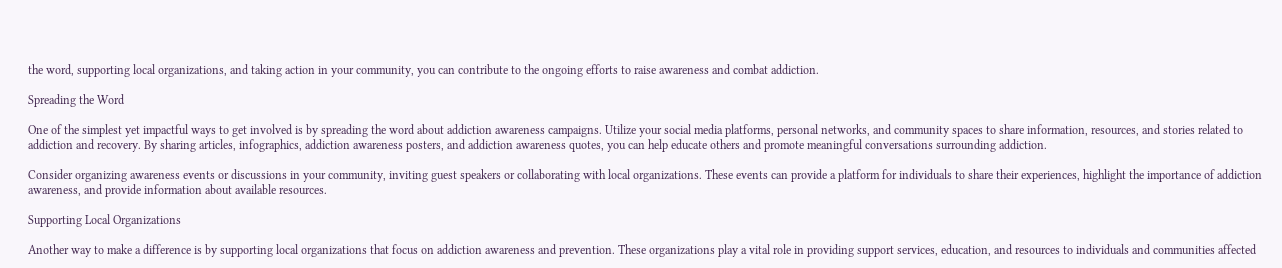the word, supporting local organizations, and taking action in your community, you can contribute to the ongoing efforts to raise awareness and combat addiction.

Spreading the Word

One of the simplest yet impactful ways to get involved is by spreading the word about addiction awareness campaigns. Utilize your social media platforms, personal networks, and community spaces to share information, resources, and stories related to addiction and recovery. By sharing articles, infographics, addiction awareness posters, and addiction awareness quotes, you can help educate others and promote meaningful conversations surrounding addiction.

Consider organizing awareness events or discussions in your community, inviting guest speakers or collaborating with local organizations. These events can provide a platform for individuals to share their experiences, highlight the importance of addiction awareness, and provide information about available resources.

Supporting Local Organizations

Another way to make a difference is by supporting local organizations that focus on addiction awareness and prevention. These organizations play a vital role in providing support services, education, and resources to individuals and communities affected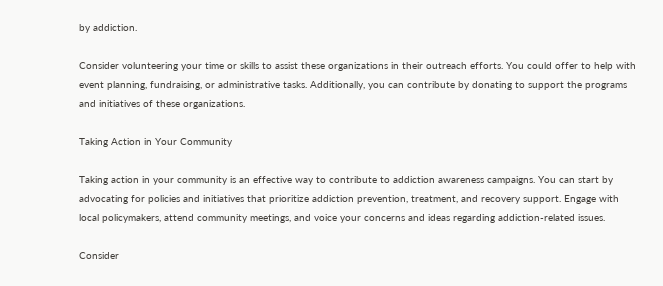by addiction.

Consider volunteering your time or skills to assist these organizations in their outreach efforts. You could offer to help with event planning, fundraising, or administrative tasks. Additionally, you can contribute by donating to support the programs and initiatives of these organizations.

Taking Action in Your Community

Taking action in your community is an effective way to contribute to addiction awareness campaigns. You can start by advocating for policies and initiatives that prioritize addiction prevention, treatment, and recovery support. Engage with local policymakers, attend community meetings, and voice your concerns and ideas regarding addiction-related issues.

Consider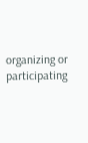organizing or participating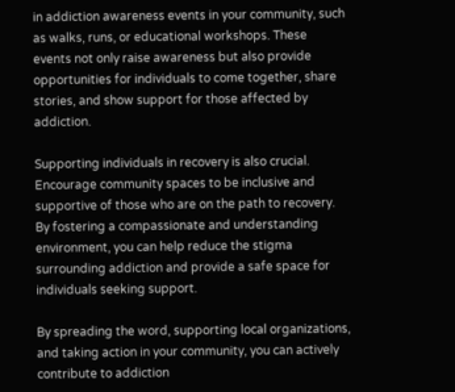in addiction awareness events in your community, such as walks, runs, or educational workshops. These events not only raise awareness but also provide opportunities for individuals to come together, share stories, and show support for those affected by addiction.

Supporting individuals in recovery is also crucial. Encourage community spaces to be inclusive and supportive of those who are on the path to recovery. By fostering a compassionate and understanding environment, you can help reduce the stigma surrounding addiction and provide a safe space for individuals seeking support.

By spreading the word, supporting local organizations, and taking action in your community, you can actively contribute to addiction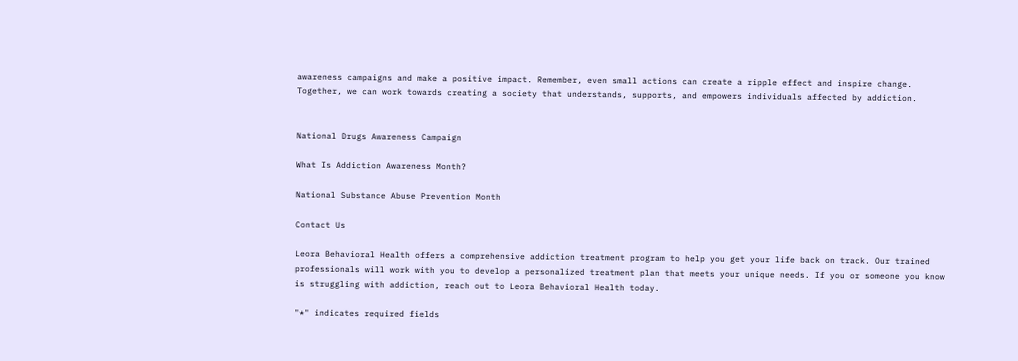awareness campaigns and make a positive impact. Remember, even small actions can create a ripple effect and inspire change. Together, we can work towards creating a society that understands, supports, and empowers individuals affected by addiction.


National Drugs Awareness Campaign

What Is Addiction Awareness Month?

National Substance Abuse Prevention Month

Contact Us

Leora Behavioral Health offers a comprehensive addiction treatment program to help you get your life back on track. Our trained professionals will work with you to develop a personalized treatment plan that meets your unique needs. If you or someone you know is struggling with addiction, reach out to Leora Behavioral Health today.

"*" indicates required fields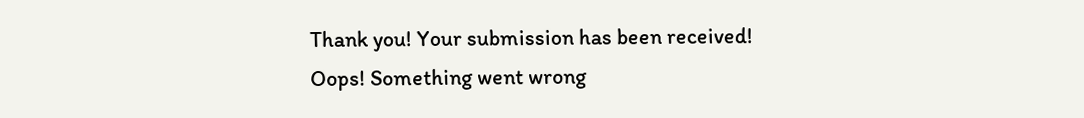Thank you! Your submission has been received!
Oops! Something went wrong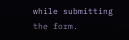while submitting the form.